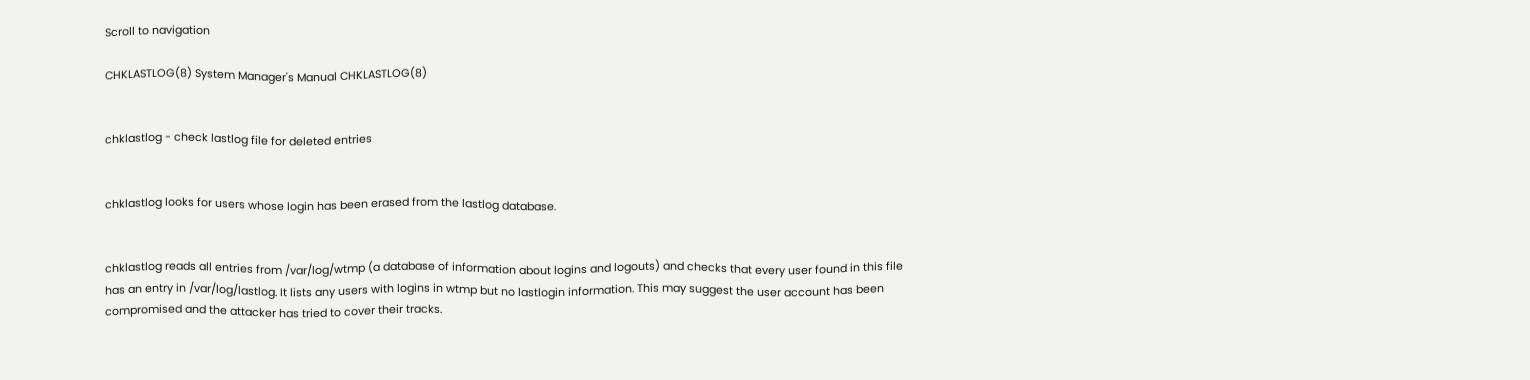Scroll to navigation

CHKLASTLOG(8) System Manager's Manual CHKLASTLOG(8)


chklastlog - check lastlog file for deleted entries


chklastlog looks for users whose login has been erased from the lastlog database.


chklastlog reads all entries from /var/log/wtmp (a database of information about logins and logouts) and checks that every user found in this file has an entry in /var/log/lastlog. It lists any users with logins in wtmp but no lastlogin information. This may suggest the user account has been compromised and the attacker has tried to cover their tracks.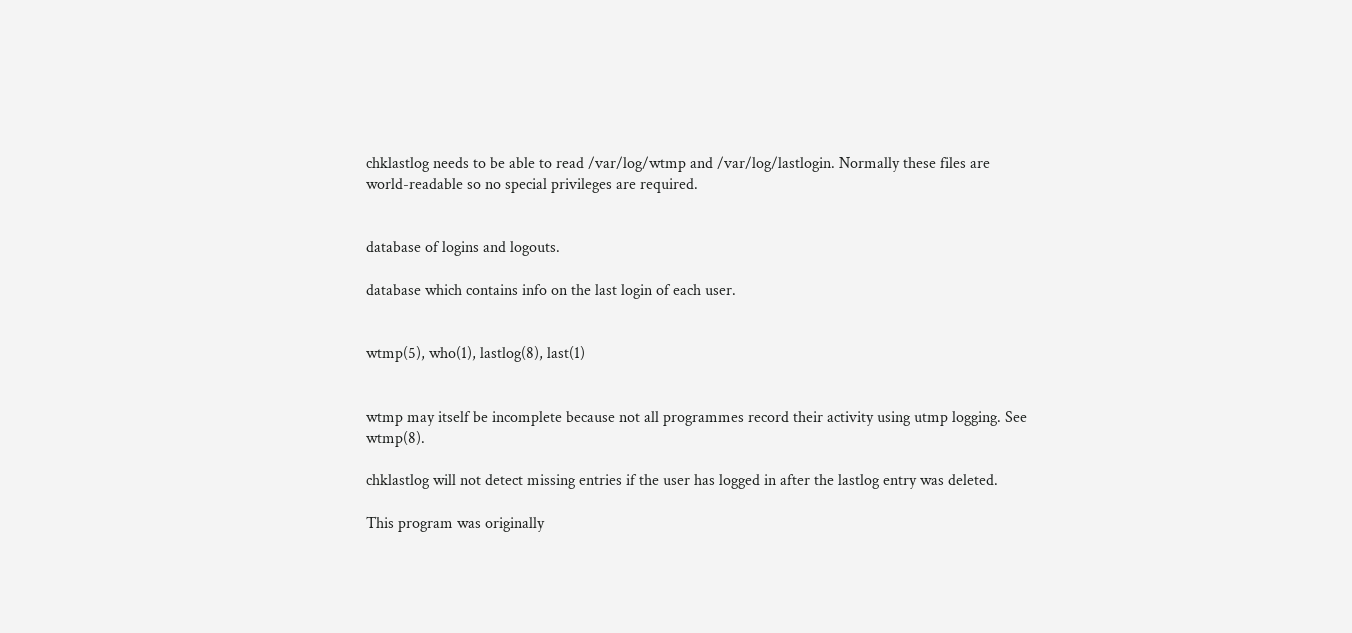chklastlog needs to be able to read /var/log/wtmp and /var/log/lastlogin. Normally these files are world-readable so no special privileges are required.


database of logins and logouts.

database which contains info on the last login of each user.


wtmp(5), who(1), lastlog(8), last(1)


wtmp may itself be incomplete because not all programmes record their activity using utmp logging. See wtmp(8).

chklastlog will not detect missing entries if the user has logged in after the lastlog entry was deleted.

This program was originally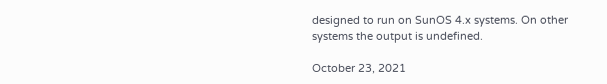designed to run on SunOS 4.x systems. On other systems the output is undefined.

October 23, 2021